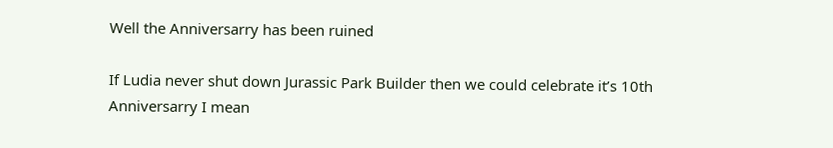Well the Anniversarry has been ruined

If Ludia never shut down Jurassic Park Builder then we could celebrate it’s 10th Anniversarry I mean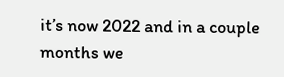it’s now 2022 and in a couple months we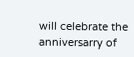will celebrate the anniversarry of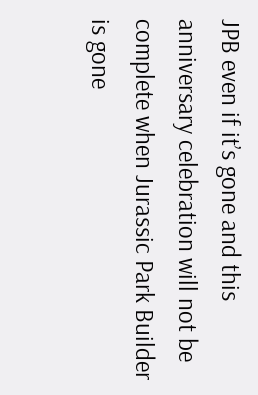JPB even if it’s gone and this anniversary celebration will not be complete when Jurassic Park Builder is gone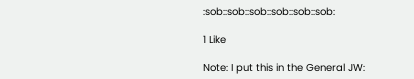:sob::sob::sob::sob::sob::sob:

1 Like

Note: I put this in the General JW: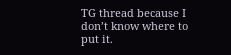TG thread because I don’t know where to put it.